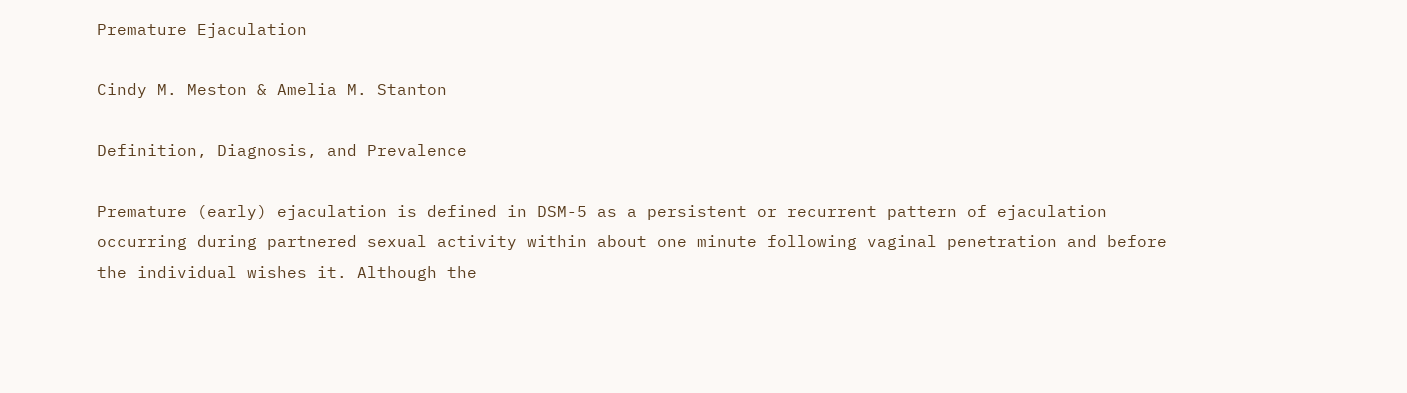Premature Ejaculation

Cindy M. Meston & Amelia M. Stanton

Definition, Diagnosis, and Prevalence

Premature (early) ejaculation is defined in DSM-5 as a persistent or recurrent pattern of ejaculation occurring during partnered sexual activity within about one minute following vaginal penetration and before the individual wishes it. Although the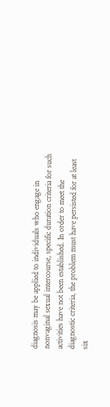diagnosis may be applied to individuals who engage in nonvaginal sexual intercourse, specific duration criteria for such activities have not been established. In order to meet the diagnostic criteria, the problem must have persisted for at least six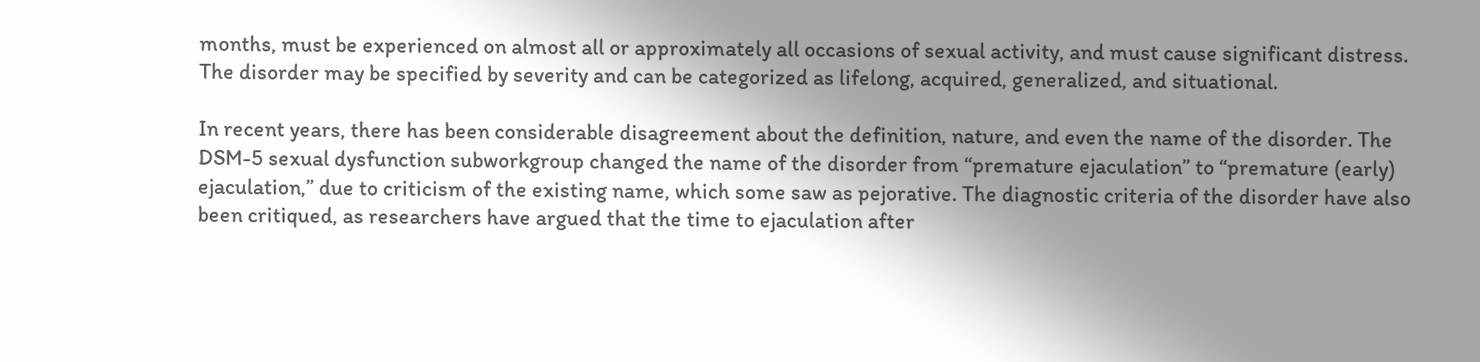months, must be experienced on almost all or approximately all occasions of sexual activity, and must cause significant distress. The disorder may be specified by severity and can be categorized as lifelong, acquired, generalized, and situational.

In recent years, there has been considerable disagreement about the definition, nature, and even the name of the disorder. The DSM-5 sexual dysfunction subworkgroup changed the name of the disorder from “premature ejaculation” to “premature (early) ejaculation,” due to criticism of the existing name, which some saw as pejorative. The diagnostic criteria of the disorder have also been critiqued, as researchers have argued that the time to ejaculation after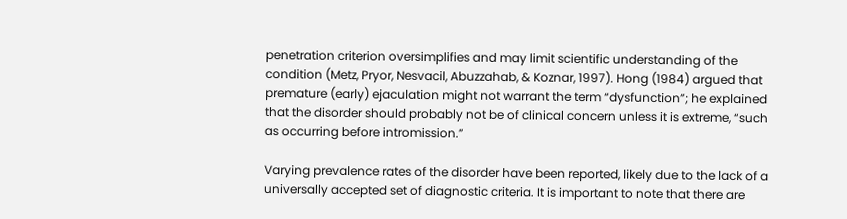penetration criterion oversimplifies and may limit scientific understanding of the condition (Metz, Pryor, Nesvacil, Abuzzahab, & Koznar, 1997). Hong (1984) argued that premature (early) ejaculation might not warrant the term “dysfunction”; he explained that the disorder should probably not be of clinical concern unless it is extreme, “such as occurring before intromission.”

Varying prevalence rates of the disorder have been reported, likely due to the lack of a universally accepted set of diagnostic criteria. It is important to note that there are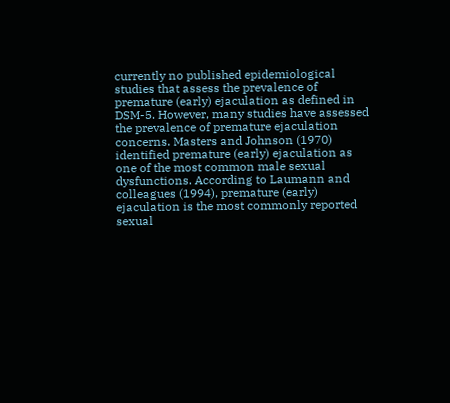currently no published epidemiological studies that assess the prevalence of premature (early) ejaculation as defined in DSM-5. However, many studies have assessed the prevalence of premature ejaculation concerns. Masters and Johnson (1970) identified premature (early) ejaculation as one of the most common male sexual dysfunctions. According to Laumann and colleagues (1994), premature (early) ejaculation is the most commonly reported sexual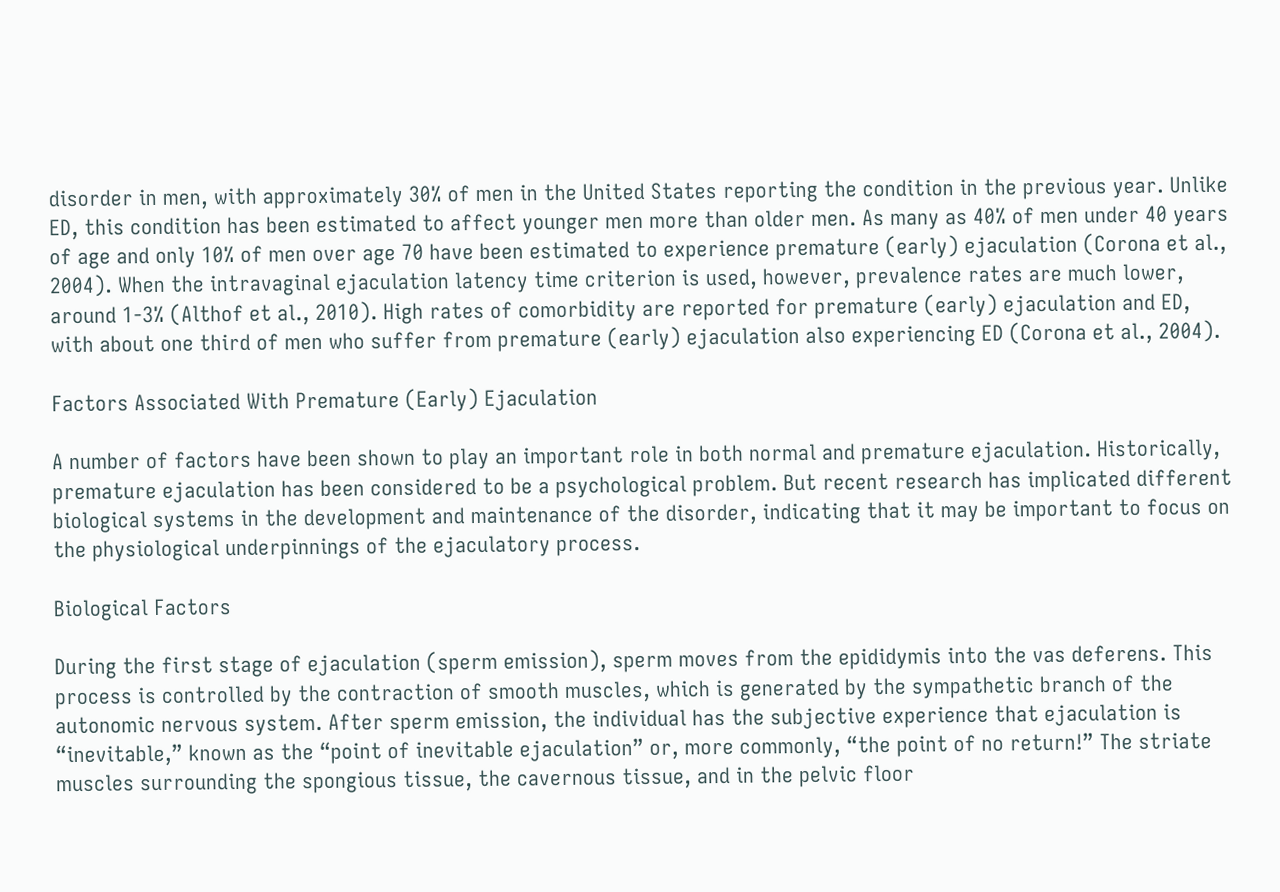disorder in men, with approximately 30% of men in the United States reporting the condition in the previous year. Unlike ED, this condition has been estimated to affect younger men more than older men. As many as 40% of men under 40 years of age and only 10% of men over age 70 have been estimated to experience premature (early) ejaculation (Corona et al., 2004). When the intravaginal ejaculation latency time criterion is used, however, prevalence rates are much lower, around 1-3% (Althof et al., 2010). High rates of comorbidity are reported for premature (early) ejaculation and ED, with about one third of men who suffer from premature (early) ejaculation also experiencing ED (Corona et al., 2004).

Factors Associated With Premature (Early) Ejaculation

A number of factors have been shown to play an important role in both normal and premature ejaculation. Historically, premature ejaculation has been considered to be a psychological problem. But recent research has implicated different biological systems in the development and maintenance of the disorder, indicating that it may be important to focus on the physiological underpinnings of the ejaculatory process.

Biological Factors

During the first stage of ejaculation (sperm emission), sperm moves from the epididymis into the vas deferens. This process is controlled by the contraction of smooth muscles, which is generated by the sympathetic branch of the autonomic nervous system. After sperm emission, the individual has the subjective experience that ejaculation is “inevitable,” known as the “point of inevitable ejaculation” or, more commonly, “the point of no return!” The striate muscles surrounding the spongious tissue, the cavernous tissue, and in the pelvic floor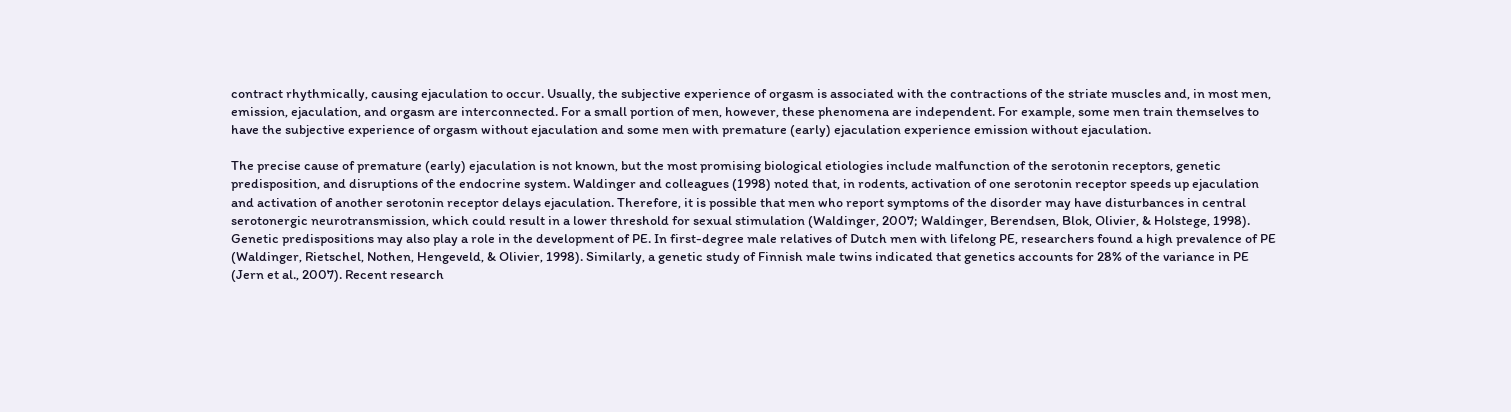contract rhythmically, causing ejaculation to occur. Usually, the subjective experience of orgasm is associated with the contractions of the striate muscles and, in most men, emission, ejaculation, and orgasm are interconnected. For a small portion of men, however, these phenomena are independent. For example, some men train themselves to have the subjective experience of orgasm without ejaculation and some men with premature (early) ejaculation experience emission without ejaculation.

The precise cause of premature (early) ejaculation is not known, but the most promising biological etiologies include malfunction of the serotonin receptors, genetic predisposition, and disruptions of the endocrine system. Waldinger and colleagues (1998) noted that, in rodents, activation of one serotonin receptor speeds up ejaculation and activation of another serotonin receptor delays ejaculation. Therefore, it is possible that men who report symptoms of the disorder may have disturbances in central serotonergic neurotransmission, which could result in a lower threshold for sexual stimulation (Waldinger, 2007; Waldinger, Berendsen, Blok, Olivier, & Holstege, 1998). Genetic predispositions may also play a role in the development of PE. In first-degree male relatives of Dutch men with lifelong PE, researchers found a high prevalence of PE (Waldinger, Rietschel, Nothen, Hengeveld, & Olivier, 1998). Similarly, a genetic study of Finnish male twins indicated that genetics accounts for 28% of the variance in PE (Jern et al., 2007). Recent research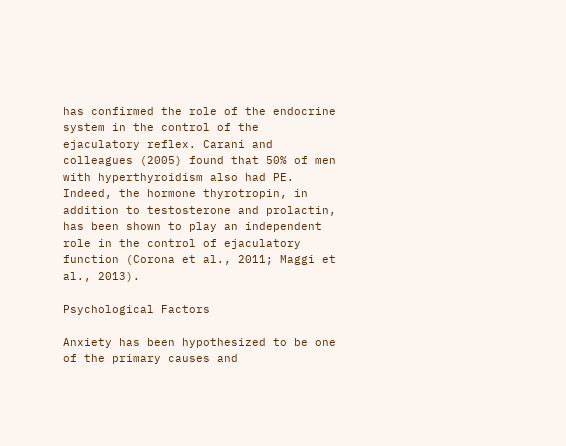has confirmed the role of the endocrine system in the control of the ejaculatory reflex. Carani and colleagues (2005) found that 50% of men with hyperthyroidism also had PE. Indeed, the hormone thyrotropin, in addition to testosterone and prolactin, has been shown to play an independent role in the control of ejaculatory function (Corona et al., 2011; Maggi et al., 2013).

Psychological Factors

Anxiety has been hypothesized to be one of the primary causes and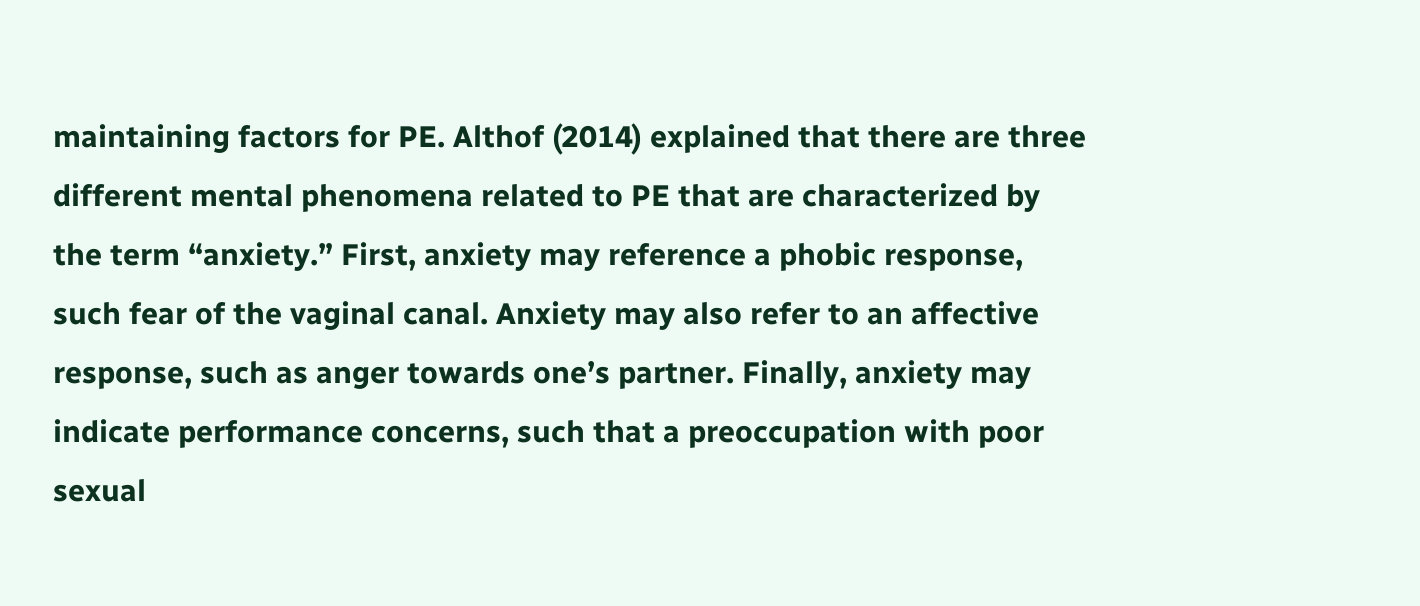maintaining factors for PE. Althof (2014) explained that there are three different mental phenomena related to PE that are characterized by the term “anxiety.” First, anxiety may reference a phobic response, such fear of the vaginal canal. Anxiety may also refer to an affective response, such as anger towards one’s partner. Finally, anxiety may indicate performance concerns, such that a preoccupation with poor sexual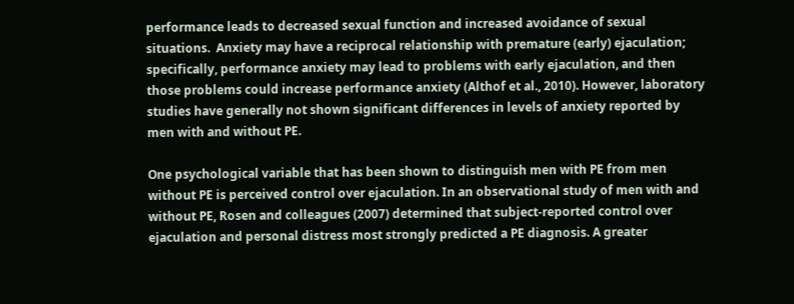performance leads to decreased sexual function and increased avoidance of sexual situations.  Anxiety may have a reciprocal relationship with premature (early) ejaculation; specifically, performance anxiety may lead to problems with early ejaculation, and then those problems could increase performance anxiety (Althof et al., 2010). However, laboratory studies have generally not shown significant differences in levels of anxiety reported by men with and without PE.

One psychological variable that has been shown to distinguish men with PE from men without PE is perceived control over ejaculation. In an observational study of men with and without PE, Rosen and colleagues (2007) determined that subject-reported control over ejaculation and personal distress most strongly predicted a PE diagnosis. A greater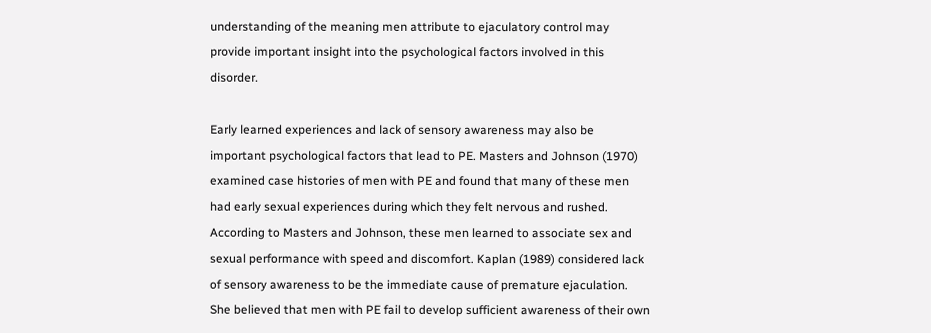understanding of the meaning men attribute to ejaculatory control may provide important insight into the psychological factors involved in this disorder.

Early learned experiences and lack of sensory awareness may also be important psychological factors that lead to PE. Masters and Johnson (1970) examined case histories of men with PE and found that many of these men had early sexual experiences during which they felt nervous and rushed. According to Masters and Johnson, these men learned to associate sex and sexual performance with speed and discomfort. Kaplan (1989) considered lack of sensory awareness to be the immediate cause of premature ejaculation. She believed that men with PE fail to develop sufficient awareness of their own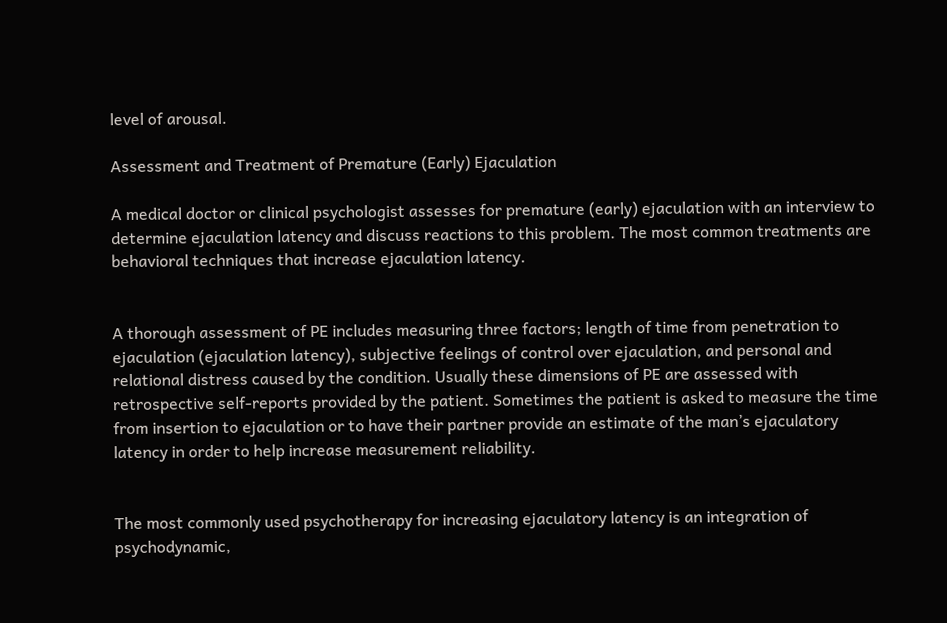level of arousal.

Assessment and Treatment of Premature (Early) Ejaculation

A medical doctor or clinical psychologist assesses for premature (early) ejaculation with an interview to determine ejaculation latency and discuss reactions to this problem. The most common treatments are behavioral techniques that increase ejaculation latency.


A thorough assessment of PE includes measuring three factors; length of time from penetration to ejaculation (ejaculation latency), subjective feelings of control over ejaculation, and personal and relational distress caused by the condition. Usually these dimensions of PE are assessed with retrospective self-reports provided by the patient. Sometimes the patient is asked to measure the time from insertion to ejaculation or to have their partner provide an estimate of the man’s ejaculatory latency in order to help increase measurement reliability.


The most commonly used psychotherapy for increasing ejaculatory latency is an integration of psychodynamic,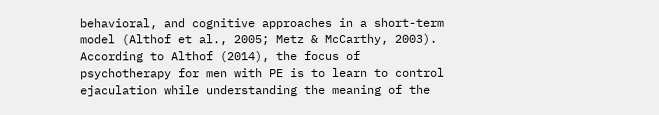behavioral, and cognitive approaches in a short-term model (Althof et al., 2005; Metz & McCarthy, 2003). According to Althof (2014), the focus of psychotherapy for men with PE is to learn to control ejaculation while understanding the meaning of the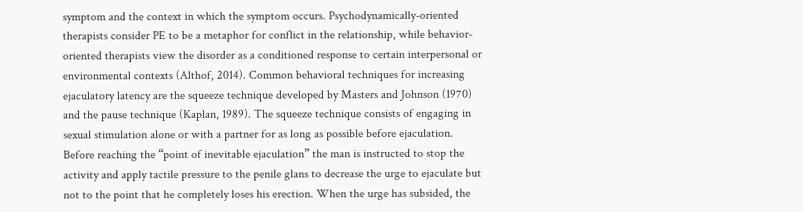symptom and the context in which the symptom occurs. Psychodynamically-oriented therapists consider PE to be a metaphor for conflict in the relationship, while behavior-oriented therapists view the disorder as a conditioned response to certain interpersonal or environmental contexts (Althof, 2014). Common behavioral techniques for increasing ejaculatory latency are the squeeze technique developed by Masters and Johnson (1970) and the pause technique (Kaplan, 1989). The squeeze technique consists of engaging in sexual stimulation alone or with a partner for as long as possible before ejaculation. Before reaching the “point of inevitable ejaculation” the man is instructed to stop the activity and apply tactile pressure to the penile glans to decrease the urge to ejaculate but not to the point that he completely loses his erection. When the urge has subsided, the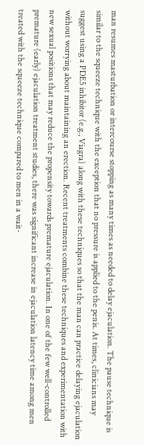man resumes masturbation or intercourse stopping as many times as needed to delay ejaculation. The pause technique is similar to the squeeze technique with the exception that no pressure is applied to the penis. At times, clinicians may suggest using a PDE5 inhibitor (e.g., Viagra) along with these techniques so that the man can practice delaying ejaculation without worrying about maintaining an erection. Recent treatments combine these techniques and experimentation with new sexual positions that may reduce the propensity towards premature ejaculation. In one of the few well-controlled premature (early) ejaculation treatment studies, there was significant increase in ejaculation latency time among men treated with the squeeze technique compared to men in a wait-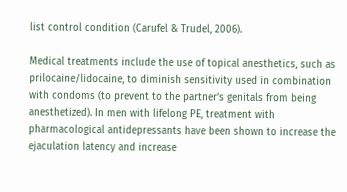list control condition (Carufel & Trudel, 2006).

Medical treatments include the use of topical anesthetics, such as prilocaine/lidocaine, to diminish sensitivity used in combination with condoms (to prevent to the partner’s genitals from being anesthetized). In men with lifelong PE, treatment with pharmacological antidepressants have been shown to increase the ejaculation latency and increase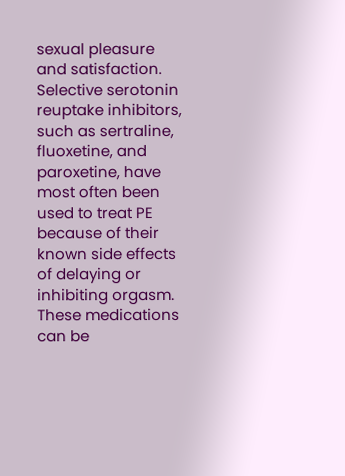sexual pleasure and satisfaction. Selective serotonin reuptake inhibitors, such as sertraline, fluoxetine, and paroxetine, have most often been used to treat PE because of their known side effects of delaying or inhibiting orgasm. These medications can be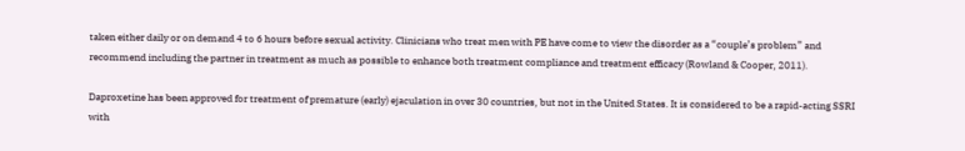taken either daily or on demand 4 to 6 hours before sexual activity. Clinicians who treat men with PE have come to view the disorder as a “couple’s problem” and recommend including the partner in treatment as much as possible to enhance both treatment compliance and treatment efficacy (Rowland & Cooper, 2011).

Daproxetine has been approved for treatment of premature (early) ejaculation in over 30 countries, but not in the United States. It is considered to be a rapid-acting SSRI with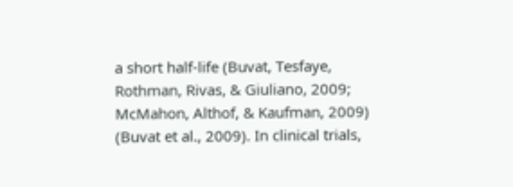a short half-life (Buvat, Tesfaye, Rothman, Rivas, & Giuliano, 2009; McMahon, Althof, & Kaufman, 2009) (Buvat et al., 2009). In clinical trials,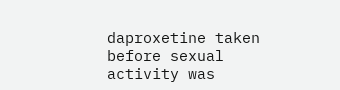daproxetine taken before sexual activity was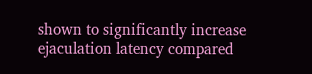shown to significantly increase ejaculation latency compared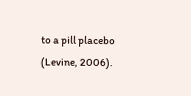to a pill placebo (Levine, 2006).